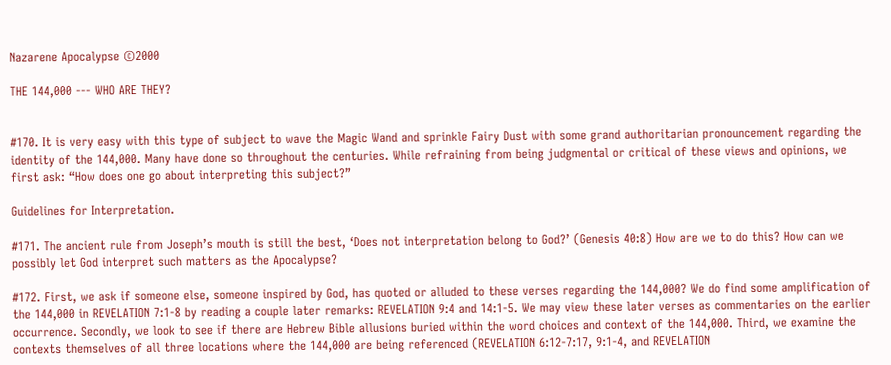Nazarene Apocalypse ©2000

THE 144,000 --- WHO ARE THEY?


#170. It is very easy with this type of subject to wave the Magic Wand and sprinkle Fairy Dust with some grand authoritarian pronouncement regarding the identity of the 144,000. Many have done so throughout the centuries. While refraining from being judgmental or critical of these views and opinions, we first ask: “How does one go about interpreting this subject?”

Guidelines for Interpretation.

#171. The ancient rule from Joseph’s mouth is still the best, ‘Does not interpretation belong to God?’ (Genesis 40:8) How are we to do this? How can we possibly let God interpret such matters as the Apocalypse?

#172. First, we ask if someone else, someone inspired by God, has quoted or alluded to these verses regarding the 144,000? We do find some amplification of the 144,000 in REVELATION 7:1-8 by reading a couple later remarks: REVELATION 9:4 and 14:1-5. We may view these later verses as commentaries on the earlier occurrence. Secondly, we look to see if there are Hebrew Bible allusions buried within the word choices and context of the 144,000. Third, we examine the contexts themselves of all three locations where the 144,000 are being referenced (REVELATION 6:12-7:17, 9:1-4, and REVELATION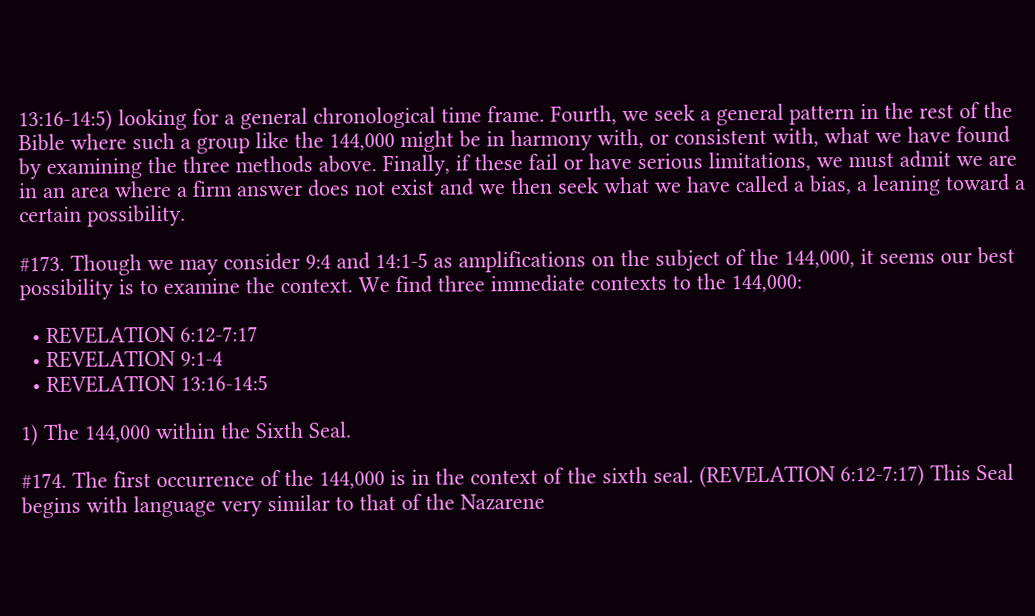13:16-14:5) looking for a general chronological time frame. Fourth, we seek a general pattern in the rest of the Bible where such a group like the 144,000 might be in harmony with, or consistent with, what we have found by examining the three methods above. Finally, if these fail or have serious limitations, we must admit we are in an area where a firm answer does not exist and we then seek what we have called a bias, a leaning toward a certain possibility.

#173. Though we may consider 9:4 and 14:1-5 as amplifications on the subject of the 144,000, it seems our best possibility is to examine the context. We find three immediate contexts to the 144,000:

  • REVELATION 6:12-7:17
  • REVELATION 9:1-4
  • REVELATION 13:16-14:5

1) The 144,000 within the Sixth Seal.

#174. The first occurrence of the 144,000 is in the context of the sixth seal. (REVELATION 6:12-7:17) This Seal begins with language very similar to that of the Nazarene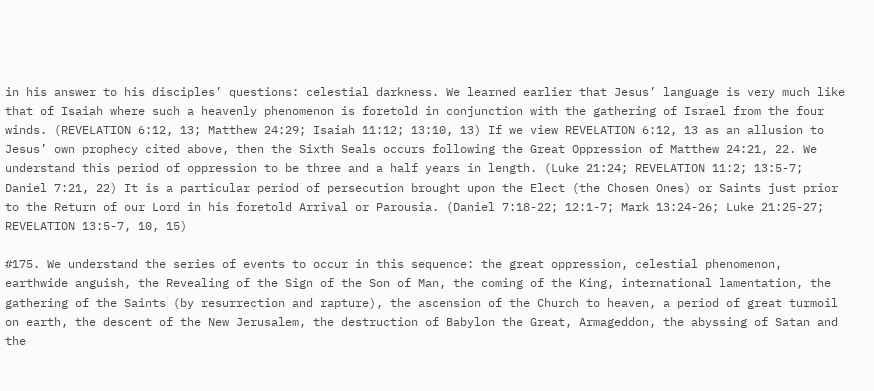in his answer to his disciples’ questions: celestial darkness. We learned earlier that Jesus’ language is very much like that of Isaiah where such a heavenly phenomenon is foretold in conjunction with the gathering of Israel from the four winds. (REVELATION 6:12, 13; Matthew 24:29; Isaiah 11:12; 13:10, 13) If we view REVELATION 6:12, 13 as an allusion to Jesus’ own prophecy cited above, then the Sixth Seals occurs following the Great Oppression of Matthew 24:21, 22. We understand this period of oppression to be three and a half years in length. (Luke 21:24; REVELATION 11:2; 13:5-7; Daniel 7:21, 22) It is a particular period of persecution brought upon the Elect (the Chosen Ones) or Saints just prior to the Return of our Lord in his foretold Arrival or Parousia. (Daniel 7:18-22; 12:1-7; Mark 13:24-26; Luke 21:25-27; REVELATION 13:5-7, 10, 15)

#175. We understand the series of events to occur in this sequence: the great oppression, celestial phenomenon, earthwide anguish, the Revealing of the Sign of the Son of Man, the coming of the King, international lamentation, the gathering of the Saints (by resurrection and rapture), the ascension of the Church to heaven, a period of great turmoil on earth, the descent of the New Jerusalem, the destruction of Babylon the Great, Armageddon, the abyssing of Satan and the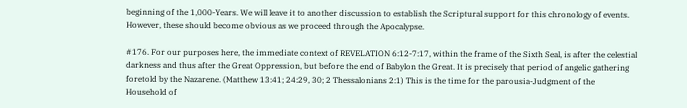beginning of the 1,000-Years. We will leave it to another discussion to establish the Scriptural support for this chronology of events. However, these should become obvious as we proceed through the Apocalypse.

#176. For our purposes here, the immediate context of REVELATION 6:12-7:17, within the frame of the Sixth Seal, is after the celestial darkness and thus after the Great Oppression, but before the end of Babylon the Great. It is precisely that period of angelic gathering foretold by the Nazarene. (Matthew 13:41; 24:29, 30; 2 Thessalonians 2:1) This is the time for the parousia-Judgment of the Household of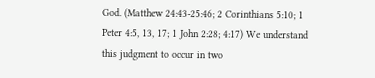God. (Matthew 24:43-25:46; 2 Corinthians 5:10; 1 Peter 4:5, 13, 17; 1 John 2:28; 4:17) We understand this judgment to occur in two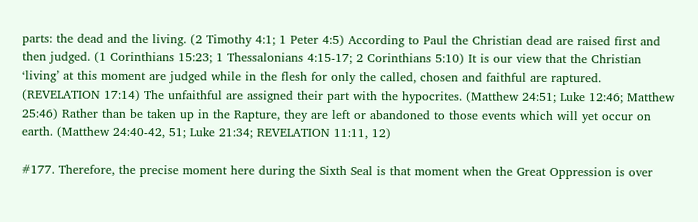parts: the dead and the living. (2 Timothy 4:1; 1 Peter 4:5) According to Paul the Christian dead are raised first and then judged. (1 Corinthians 15:23; 1 Thessalonians 4:15-17; 2 Corinthians 5:10) It is our view that the Christian ‘living’ at this moment are judged while in the flesh for only the called, chosen and faithful are raptured. (REVELATION 17:14) The unfaithful are assigned their part with the hypocrites. (Matthew 24:51; Luke 12:46; Matthew 25:46) Rather than be taken up in the Rapture, they are left or abandoned to those events which will yet occur on earth. (Matthew 24:40-42, 51; Luke 21:34; REVELATION 11:11, 12)

#177. Therefore, the precise moment here during the Sixth Seal is that moment when the Great Oppression is over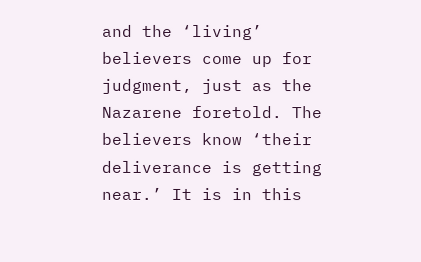and the ‘living’ believers come up for judgment, just as the Nazarene foretold. The believers know ‘their deliverance is getting near.’ It is in this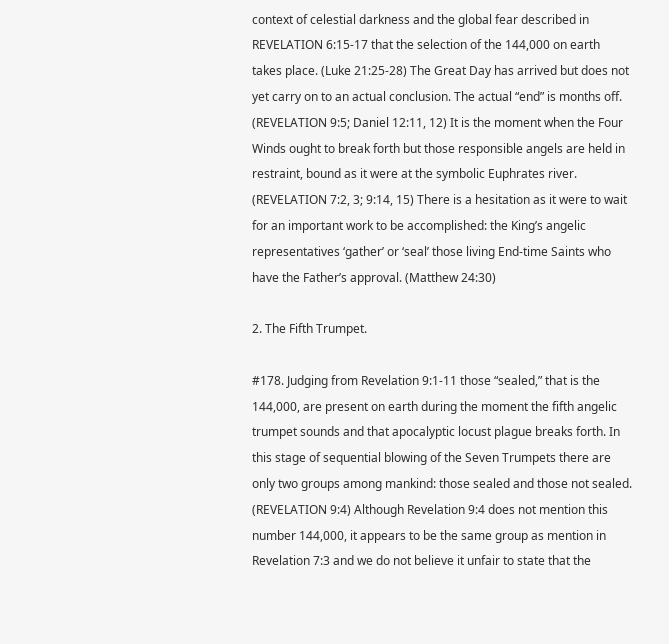context of celestial darkness and the global fear described in REVELATION 6:15-17 that the selection of the 144,000 on earth takes place. (Luke 21:25-28) The Great Day has arrived but does not yet carry on to an actual conclusion. The actual “end” is months off. (REVELATION 9:5; Daniel 12:11, 12) It is the moment when the Four Winds ought to break forth but those responsible angels are held in restraint, bound as it were at the symbolic Euphrates river. (REVELATION 7:2, 3; 9:14, 15) There is a hesitation as it were to wait for an important work to be accomplished: the King’s angelic representatives ‘gather’ or ‘seal’ those living End-time Saints who have the Father’s approval. (Matthew 24:30)

2. The Fifth Trumpet.

#178. Judging from Revelation 9:1-11 those “sealed,” that is the 144,000, are present on earth during the moment the fifth angelic trumpet sounds and that apocalyptic locust plague breaks forth. In this stage of sequential blowing of the Seven Trumpets there are only two groups among mankind: those sealed and those not sealed. (REVELATION 9:4) Although Revelation 9:4 does not mention this number 144,000, it appears to be the same group as mention in Revelation 7:3 and we do not believe it unfair to state that the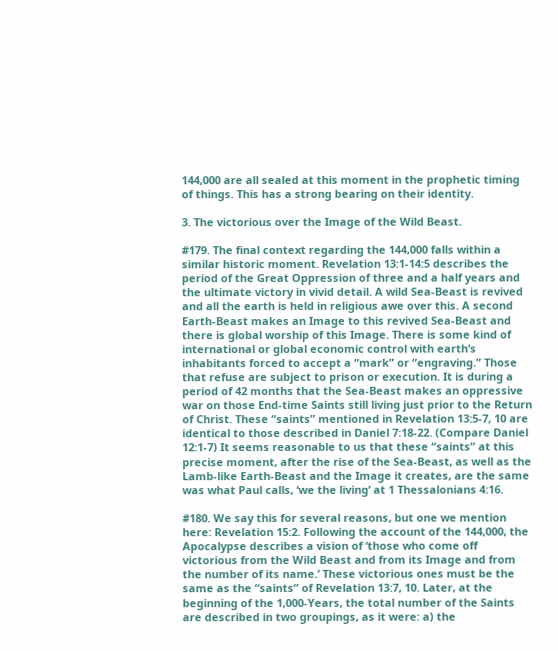144,000 are all sealed at this moment in the prophetic timing of things. This has a strong bearing on their identity.

3. The victorious over the Image of the Wild Beast.

#179. The final context regarding the 144,000 falls within a similar historic moment. Revelation 13:1-14:5 describes the period of the Great Oppression of three and a half years and the ultimate victory in vivid detail. A wild Sea-Beast is revived and all the earth is held in religious awe over this. A second Earth-Beast makes an Image to this revived Sea-Beast and there is global worship of this Image. There is some kind of international or global economic control with earth’s inhabitants forced to accept a “mark” or “engraving.” Those that refuse are subject to prison or execution. It is during a period of 42 months that the Sea-Beast makes an oppressive war on those End-time Saints still living just prior to the Return of Christ. These “saints” mentioned in Revelation 13:5-7, 10 are identical to those described in Daniel 7:18-22. (Compare Daniel 12:1-7) It seems reasonable to us that these “saints” at this precise moment, after the rise of the Sea-Beast, as well as the Lamb-like Earth-Beast and the Image it creates, are the same was what Paul calls, ‘we the living’ at 1 Thessalonians 4:16.

#180. We say this for several reasons, but one we mention here: Revelation 15:2. Following the account of the 144,000, the Apocalypse describes a vision of ‘those who come off victorious from the Wild Beast and from its Image and from the number of its name.’ These victorious ones must be the same as the “saints” of Revelation 13:7, 10. Later, at the beginning of the 1,000-Years, the total number of the Saints are described in two groupings, as it were: a) the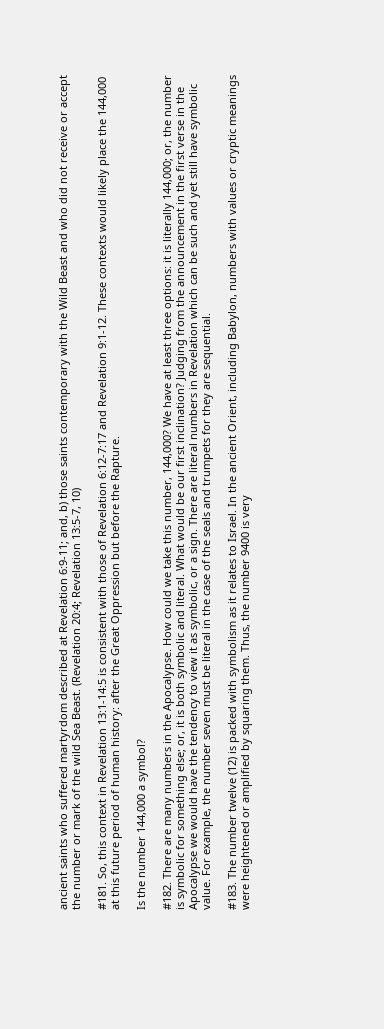ancient saints who suffered martyrdom described at Revelation 6:9-11; and, b) those saints contemporary with the Wild Beast and who did not receive or accept the number or mark of the wild Sea Beast. (Revelation 20:4; Revelation 13:5-7, 10)

#181. So, this context in Revelation 13:1-14:5 is consistent with those of Revelation 6:12-7:17 and Revelation 9:1-12. These contexts would likely place the 144,000 at this future period of human history: after the Great Oppression but before the Rapture.

Is the number 144,000 a symbol?

#182. There are many numbers in the Apocalypse. How could we take this number, 144,000? We have at least three options: it is literally 144,000; or, the number is symbolic for something else; or, it is both symbolic and literal. What would be our first inclination? Judging from the announcement in the first verse in the Apocalypse we would have the tendency to view it as symbolic, or a sign. There are literal numbers in Revelation which can be such and yet still have symbolic value. For example, the number seven must be literal in the case of the seals and trumpets for they are sequential.

#183. The number twelve (12) is packed with symbolism as it relates to Israel. In the ancient Orient, including Babylon, numbers with values or cryptic meanings were heightened or amplified by squaring them. Thus, the number 9400 is very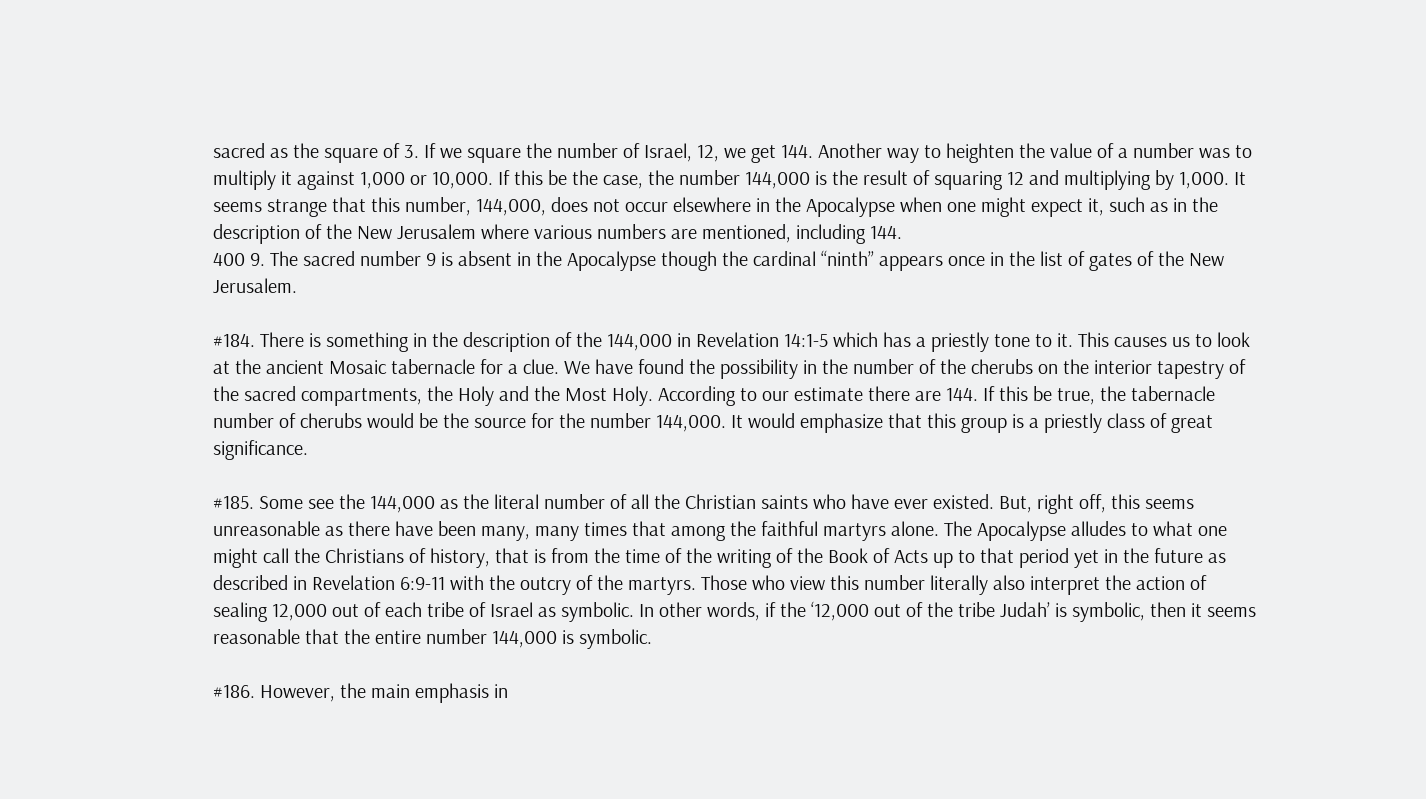sacred as the square of 3. If we square the number of Israel, 12, we get 144. Another way to heighten the value of a number was to multiply it against 1,000 or 10,000. If this be the case, the number 144,000 is the result of squaring 12 and multiplying by 1,000. It seems strange that this number, 144,000, does not occur elsewhere in the Apocalypse when one might expect it, such as in the description of the New Jerusalem where various numbers are mentioned, including 144.
400 9. The sacred number 9 is absent in the Apocalypse though the cardinal “ninth” appears once in the list of gates of the New Jerusalem.

#184. There is something in the description of the 144,000 in Revelation 14:1-5 which has a priestly tone to it. This causes us to look at the ancient Mosaic tabernacle for a clue. We have found the possibility in the number of the cherubs on the interior tapestry of the sacred compartments, the Holy and the Most Holy. According to our estimate there are 144. If this be true, the tabernacle number of cherubs would be the source for the number 144,000. It would emphasize that this group is a priestly class of great significance.

#185. Some see the 144,000 as the literal number of all the Christian saints who have ever existed. But, right off, this seems unreasonable as there have been many, many times that among the faithful martyrs alone. The Apocalypse alludes to what one might call the Christians of history, that is from the time of the writing of the Book of Acts up to that period yet in the future as described in Revelation 6:9-11 with the outcry of the martyrs. Those who view this number literally also interpret the action of sealing 12,000 out of each tribe of Israel as symbolic. In other words, if the ‘12,000 out of the tribe Judah’ is symbolic, then it seems reasonable that the entire number 144,000 is symbolic.

#186. However, the main emphasis in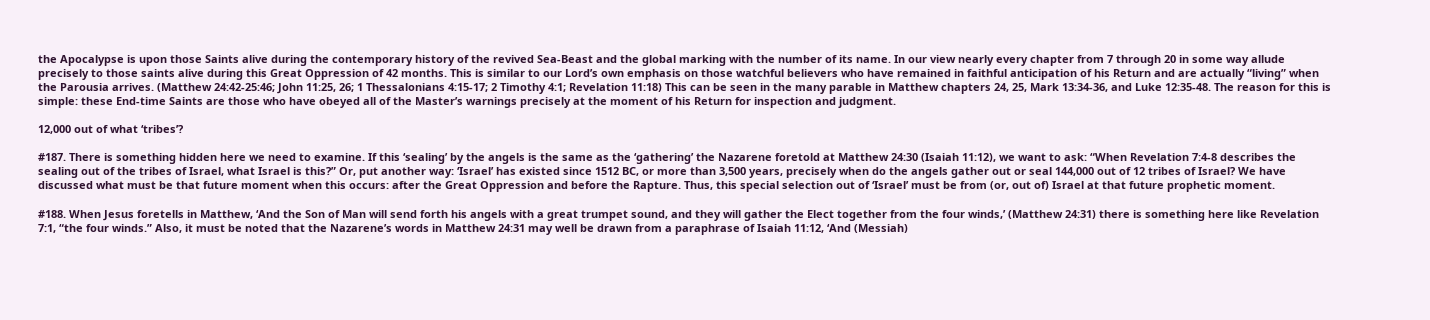the Apocalypse is upon those Saints alive during the contemporary history of the revived Sea-Beast and the global marking with the number of its name. In our view nearly every chapter from 7 through 20 in some way allude precisely to those saints alive during this Great Oppression of 42 months. This is similar to our Lord’s own emphasis on those watchful believers who have remained in faithful anticipation of his Return and are actually “living” when the Parousia arrives. (Matthew 24:42-25:46; John 11:25, 26; 1 Thessalonians 4:15-17; 2 Timothy 4:1; Revelation 11:18) This can be seen in the many parable in Matthew chapters 24, 25, Mark 13:34-36, and Luke 12:35-48. The reason for this is simple: these End-time Saints are those who have obeyed all of the Master’s warnings precisely at the moment of his Return for inspection and judgment.

12,000 out of what ‘tribes’?

#187. There is something hidden here we need to examine. If this ‘sealing’ by the angels is the same as the ‘gathering’ the Nazarene foretold at Matthew 24:30 (Isaiah 11:12), we want to ask: “When Revelation 7:4-8 describes the sealing out of the tribes of Israel, what Israel is this?” Or, put another way: ‘Israel’ has existed since 1512 BC, or more than 3,500 years, precisely when do the angels gather out or seal 144,000 out of 12 tribes of Israel? We have discussed what must be that future moment when this occurs: after the Great Oppression and before the Rapture. Thus, this special selection out of ‘Israel’ must be from (or, out of) Israel at that future prophetic moment.

#188. When Jesus foretells in Matthew, ‘And the Son of Man will send forth his angels with a great trumpet sound, and they will gather the Elect together from the four winds,’ (Matthew 24:31) there is something here like Revelation 7:1, “the four winds.” Also, it must be noted that the Nazarene’s words in Matthew 24:31 may well be drawn from a paraphrase of Isaiah 11:12, ‘And (Messiah)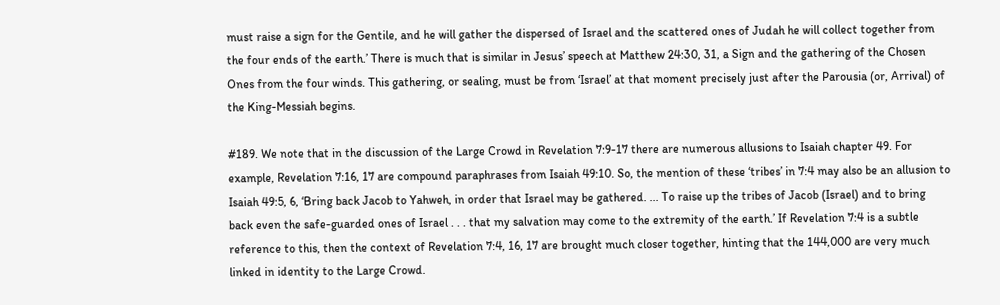must raise a sign for the Gentile, and he will gather the dispersed of Israel and the scattered ones of Judah he will collect together from the four ends of the earth.’ There is much that is similar in Jesus’ speech at Matthew 24:30, 31, a Sign and the gathering of the Chosen Ones from the four winds. This gathering, or sealing, must be from ‘Israel’ at that moment precisely just after the Parousia (or, Arrival) of the King-Messiah begins.

#189. We note that in the discussion of the Large Crowd in Revelation 7:9-17 there are numerous allusions to Isaiah chapter 49. For example, Revelation 7:16, 17 are compound paraphrases from Isaiah 49:10. So, the mention of these ‘tribes’ in 7:4 may also be an allusion to Isaiah 49:5, 6, ‘Bring back Jacob to Yahweh, in order that Israel may be gathered. ... To raise up the tribes of Jacob (Israel) and to bring back even the safe-guarded ones of Israel . . . that my salvation may come to the extremity of the earth.’ If Revelation 7:4 is a subtle reference to this, then the context of Revelation 7:4, 16, 17 are brought much closer together, hinting that the 144,000 are very much linked in identity to the Large Crowd.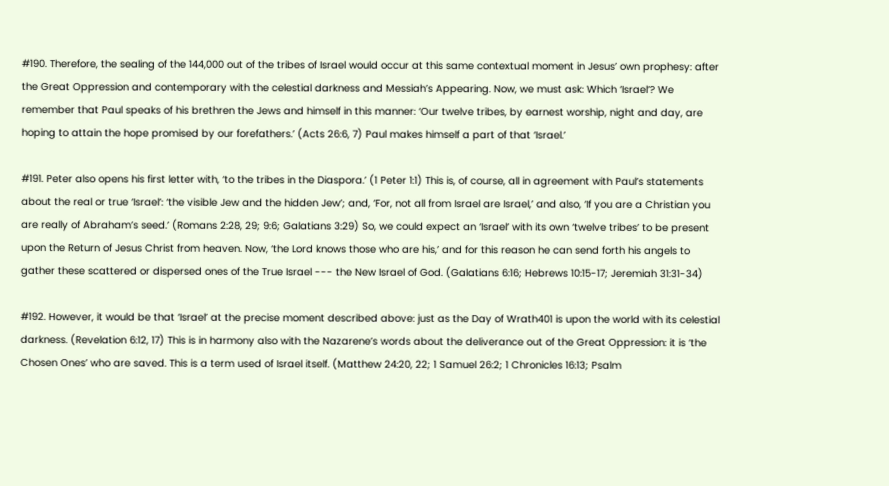#190. Therefore, the sealing of the 144,000 out of the tribes of Israel would occur at this same contextual moment in Jesus’ own prophesy: after the Great Oppression and contemporary with the celestial darkness and Messiah’s Appearing. Now, we must ask: Which ‘Israel’? We remember that Paul speaks of his brethren the Jews and himself in this manner: ‘Our twelve tribes, by earnest worship, night and day, are hoping to attain the hope promised by our forefathers.’ (Acts 26:6, 7) Paul makes himself a part of that ‘Israel.’

#191. Peter also opens his first letter with, ‘to the tribes in the Diaspora.’ (1 Peter 1:1) This is, of course, all in agreement with Paul’s statements about the real or true ‘Israel’: ‘the visible Jew and the hidden Jew’; and, ‘For, not all from Israel are Israel,’ and also, ‘If you are a Christian you are really of Abraham’s seed.’ (Romans 2:28, 29; 9:6; Galatians 3:29) So, we could expect an ‘Israel’ with its own ‘twelve tribes’ to be present upon the Return of Jesus Christ from heaven. Now, ‘the Lord knows those who are his,’ and for this reason he can send forth his angels to gather these scattered or dispersed ones of the True Israel --- the New Israel of God. (Galatians 6:16; Hebrews 10:15-17; Jeremiah 31:31-34)

#192. However, it would be that ‘Israel’ at the precise moment described above: just as the Day of Wrath401 is upon the world with its celestial darkness. (Revelation 6:12, 17) This is in harmony also with the Nazarene’s words about the deliverance out of the Great Oppression: it is ‘the Chosen Ones’ who are saved. This is a term used of Israel itself. (Matthew 24:20, 22; 1 Samuel 26:2; 1 Chronicles 16:13; Psalm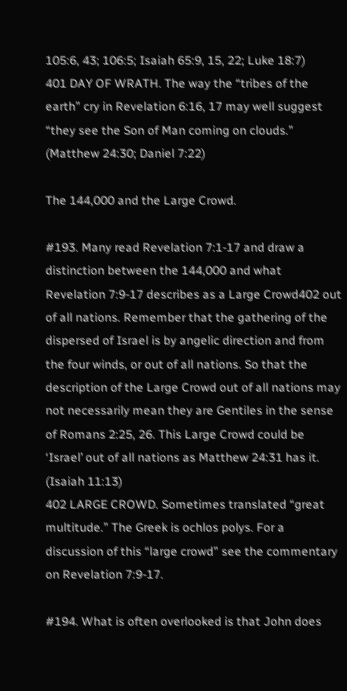105:6, 43; 106:5; Isaiah 65:9, 15, 22; Luke 18:7)
401 DAY OF WRATH. The way the “tribes of the earth” cry in Revelation 6:16, 17 may well suggest “they see the Son of Man coming on clouds.” (Matthew 24:30; Daniel 7:22)

The 144,000 and the Large Crowd.

#193. Many read Revelation 7:1-17 and draw a distinction between the 144,000 and what Revelation 7:9-17 describes as a Large Crowd402 out of all nations. Remember that the gathering of the dispersed of Israel is by angelic direction and from the four winds, or out of all nations. So that the description of the Large Crowd out of all nations may not necessarily mean they are Gentiles in the sense of Romans 2:25, 26. This Large Crowd could be ‘Israel’ out of all nations as Matthew 24:31 has it. (Isaiah 11:13)
402 LARGE CROWD. Sometimes translated “great multitude.” The Greek is ochlos polys. For a discussion of this “large crowd” see the commentary on Revelation 7:9-17.

#194. What is often overlooked is that John does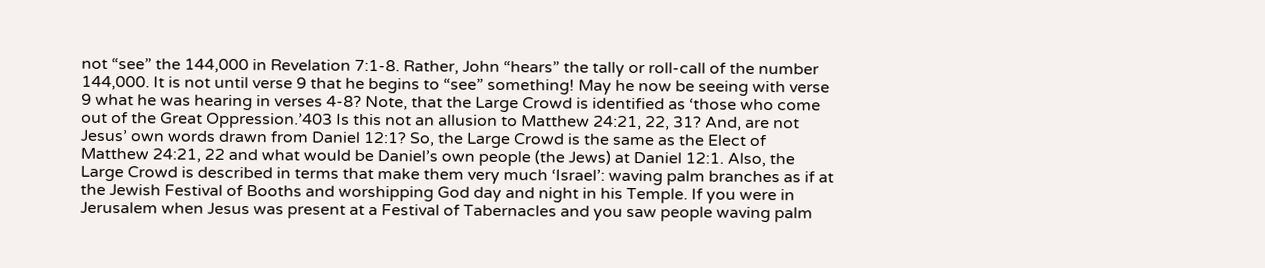not “see” the 144,000 in Revelation 7:1-8. Rather, John “hears” the tally or roll-call of the number 144,000. It is not until verse 9 that he begins to “see” something! May he now be seeing with verse 9 what he was hearing in verses 4-8? Note, that the Large Crowd is identified as ‘those who come out of the Great Oppression.’403 Is this not an allusion to Matthew 24:21, 22, 31? And, are not Jesus’ own words drawn from Daniel 12:1? So, the Large Crowd is the same as the Elect of Matthew 24:21, 22 and what would be Daniel’s own people (the Jews) at Daniel 12:1. Also, the Large Crowd is described in terms that make them very much ‘Israel’: waving palm branches as if at the Jewish Festival of Booths and worshipping God day and night in his Temple. If you were in Jerusalem when Jesus was present at a Festival of Tabernacles and you saw people waving palm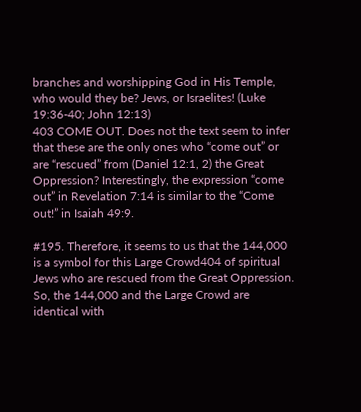branches and worshipping God in His Temple, who would they be? Jews, or Israelites! (Luke 19:36-40; John 12:13)
403 COME OUT. Does not the text seem to infer that these are the only ones who “come out” or are “rescued” from (Daniel 12:1, 2) the Great Oppression? Interestingly, the expression “come out” in Revelation 7:14 is similar to the “Come out!” in Isaiah 49:9.

#195. Therefore, it seems to us that the 144,000 is a symbol for this Large Crowd404 of spiritual Jews who are rescued from the Great Oppression. So, the 144,000 and the Large Crowd are identical with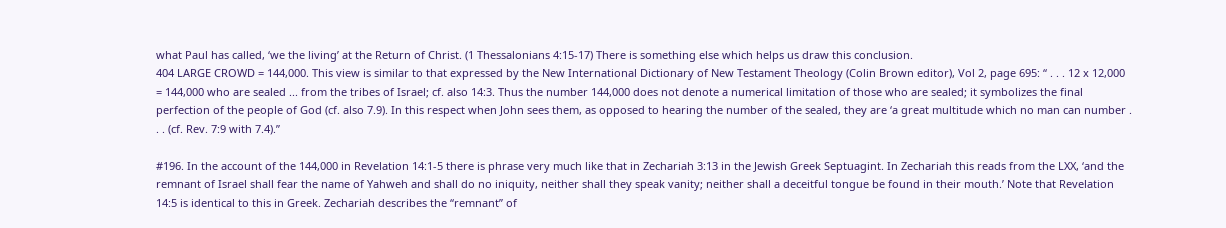what Paul has called, ‘we the living’ at the Return of Christ. (1 Thessalonians 4:15-17) There is something else which helps us draw this conclusion.
404 LARGE CROWD = 144,000. This view is similar to that expressed by the New International Dictionary of New Testament Theology (Colin Brown editor), Vol 2, page 695: “ . . . 12 x 12,000 = 144,000 who are sealed ... from the tribes of Israel; cf. also 14:3. Thus the number 144,000 does not denote a numerical limitation of those who are sealed; it symbolizes the final perfection of the people of God (cf. also 7.9). In this respect when John sees them, as opposed to hearing the number of the sealed, they are ‘a great multitude which no man can number . . . (cf. Rev. 7:9 with 7.4).”

#196. In the account of the 144,000 in Revelation 14:1-5 there is phrase very much like that in Zechariah 3:13 in the Jewish Greek Septuagint. In Zechariah this reads from the LXX, ‘and the remnant of Israel shall fear the name of Yahweh and shall do no iniquity, neither shall they speak vanity; neither shall a deceitful tongue be found in their mouth.’ Note that Revelation 14:5 is identical to this in Greek. Zechariah describes the “remnant” of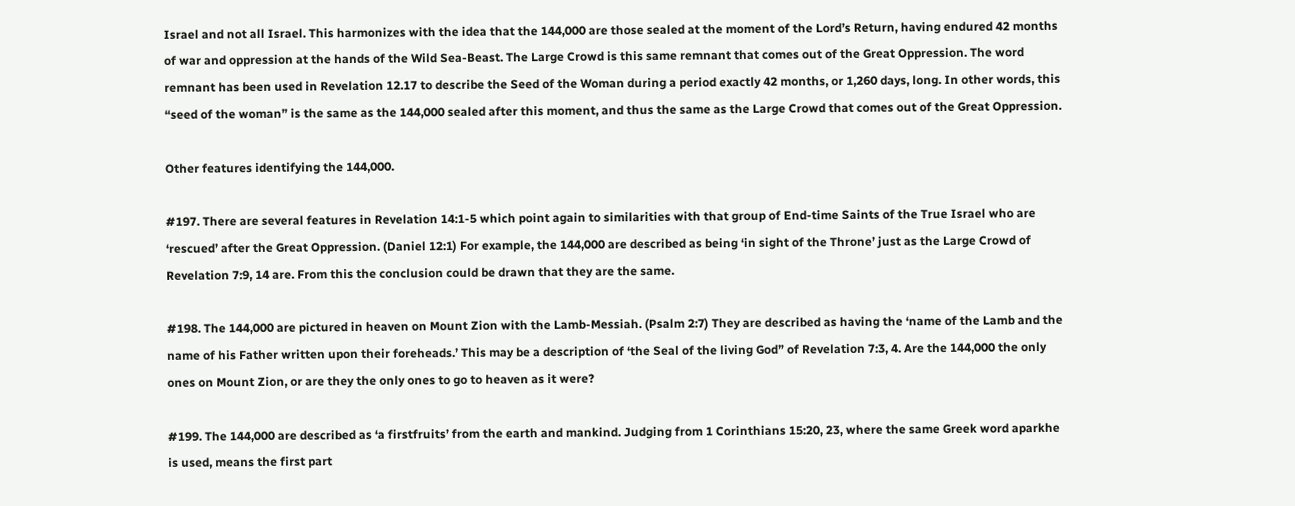Israel and not all Israel. This harmonizes with the idea that the 144,000 are those sealed at the moment of the Lord’s Return, having endured 42 months of war and oppression at the hands of the Wild Sea-Beast. The Large Crowd is this same remnant that comes out of the Great Oppression. The word remnant has been used in Revelation 12.17 to describe the Seed of the Woman during a period exactly 42 months, or 1,260 days, long. In other words, this “seed of the woman” is the same as the 144,000 sealed after this moment, and thus the same as the Large Crowd that comes out of the Great Oppression.

Other features identifying the 144,000.

#197. There are several features in Revelation 14:1-5 which point again to similarities with that group of End-time Saints of the True Israel who are ‘rescued’ after the Great Oppression. (Daniel 12:1) For example, the 144,000 are described as being ‘in sight of the Throne’ just as the Large Crowd of Revelation 7:9, 14 are. From this the conclusion could be drawn that they are the same.

#198. The 144,000 are pictured in heaven on Mount Zion with the Lamb-Messiah. (Psalm 2:7) They are described as having the ‘name of the Lamb and the name of his Father written upon their foreheads.’ This may be a description of ‘the Seal of the living God” of Revelation 7:3, 4. Are the 144,000 the only ones on Mount Zion, or are they the only ones to go to heaven as it were?

#199. The 144,000 are described as ‘a firstfruits’ from the earth and mankind. Judging from 1 Corinthians 15:20, 23, where the same Greek word aparkhe is used, means the first part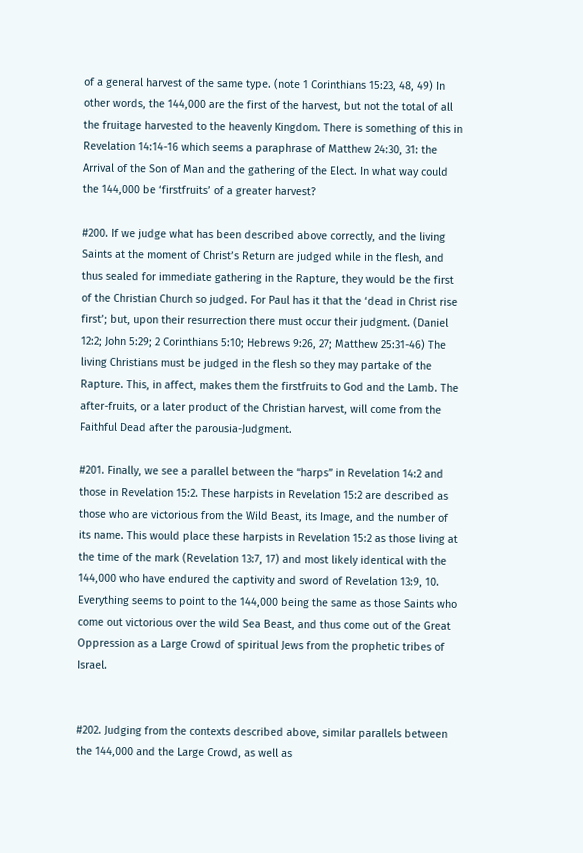of a general harvest of the same type. (note 1 Corinthians 15:23, 48, 49) In other words, the 144,000 are the first of the harvest, but not the total of all the fruitage harvested to the heavenly Kingdom. There is something of this in Revelation 14:14-16 which seems a paraphrase of Matthew 24:30, 31: the Arrival of the Son of Man and the gathering of the Elect. In what way could the 144,000 be ‘firstfruits’ of a greater harvest?

#200. If we judge what has been described above correctly, and the living Saints at the moment of Christ’s Return are judged while in the flesh, and thus sealed for immediate gathering in the Rapture, they would be the first of the Christian Church so judged. For Paul has it that the ‘dead in Christ rise first’; but, upon their resurrection there must occur their judgment. (Daniel 12:2; John 5:29; 2 Corinthians 5:10; Hebrews 9:26, 27; Matthew 25:31-46) The living Christians must be judged in the flesh so they may partake of the Rapture. This, in affect, makes them the firstfruits to God and the Lamb. The after-fruits, or a later product of the Christian harvest, will come from the Faithful Dead after the parousia-Judgment.

#201. Finally, we see a parallel between the “harps” in Revelation 14:2 and those in Revelation 15:2. These harpists in Revelation 15:2 are described as those who are victorious from the Wild Beast, its Image, and the number of its name. This would place these harpists in Revelation 15:2 as those living at the time of the mark (Revelation 13:7, 17) and most likely identical with the 144,000 who have endured the captivity and sword of Revelation 13:9, 10. Everything seems to point to the 144,000 being the same as those Saints who come out victorious over the wild Sea Beast, and thus come out of the Great Oppression as a Large Crowd of spiritual Jews from the prophetic tribes of Israel.


#202. Judging from the contexts described above, similar parallels between the 144,000 and the Large Crowd, as well as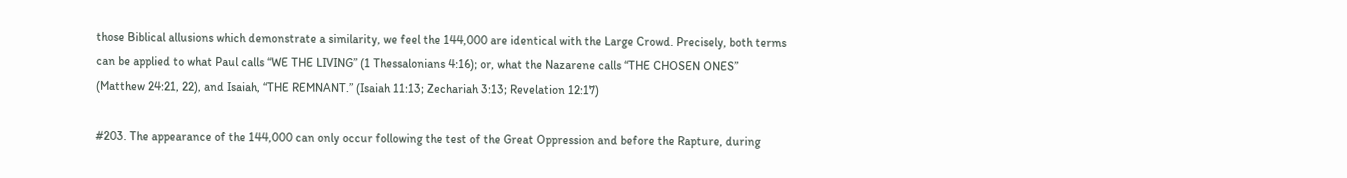those Biblical allusions which demonstrate a similarity, we feel the 144,000 are identical with the Large Crowd. Precisely, both terms can be applied to what Paul calls “WE THE LIVING” (1 Thessalonians 4:16); or, what the Nazarene calls “THE CHOSEN ONES” (Matthew 24:21, 22), and Isaiah, “THE REMNANT.” (Isaiah 11:13; Zechariah 3:13; Revelation 12:17)

#203. The appearance of the 144,000 can only occur following the test of the Great Oppression and before the Rapture, during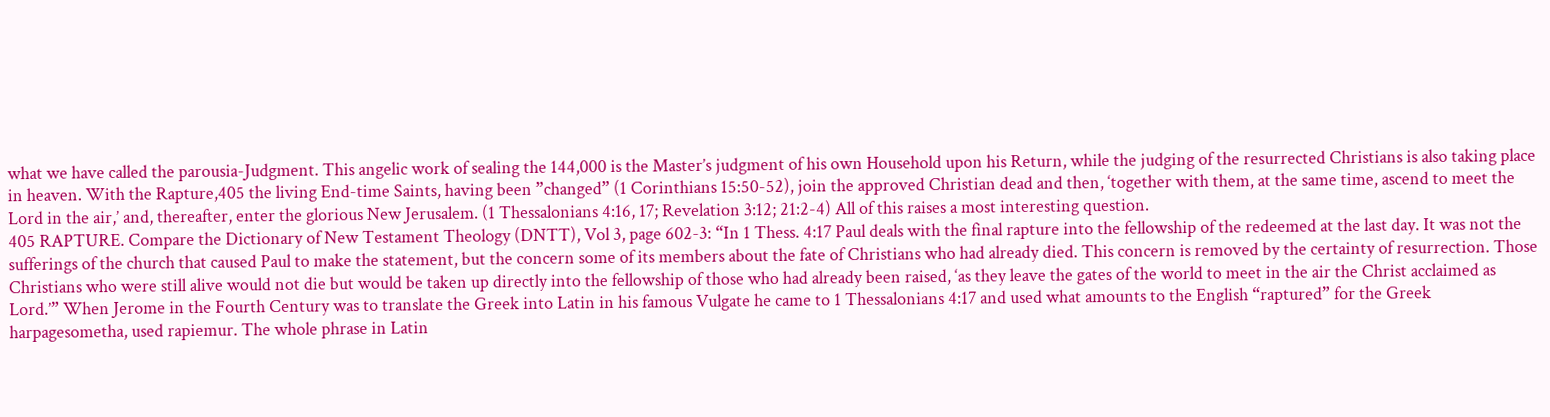what we have called the parousia-Judgment. This angelic work of sealing the 144,000 is the Master’s judgment of his own Household upon his Return, while the judging of the resurrected Christians is also taking place in heaven. With the Rapture,405 the living End-time Saints, having been ”changed” (1 Corinthians 15:50-52), join the approved Christian dead and then, ‘together with them, at the same time, ascend to meet the Lord in the air,’ and, thereafter, enter the glorious New Jerusalem. (1 Thessalonians 4:16, 17; Revelation 3:12; 21:2-4) All of this raises a most interesting question.
405 RAPTURE. Compare the Dictionary of New Testament Theology (DNTT), Vol 3, page 602-3: “In 1 Thess. 4:17 Paul deals with the final rapture into the fellowship of the redeemed at the last day. It was not the sufferings of the church that caused Paul to make the statement, but the concern some of its members about the fate of Christians who had already died. This concern is removed by the certainty of resurrection. Those Christians who were still alive would not die but would be taken up directly into the fellowship of those who had already been raised, ‘as they leave the gates of the world to meet in the air the Christ acclaimed as Lord.’” When Jerome in the Fourth Century was to translate the Greek into Latin in his famous Vulgate he came to 1 Thessalonians 4:17 and used what amounts to the English “raptured” for the Greek harpagesometha, used rapiemur. The whole phrase in Latin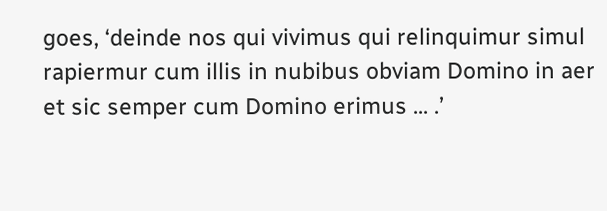goes, ‘deinde nos qui vivimus qui relinquimur simul rapiermur cum illis in nubibus obviam Domino in aer et sic semper cum Domino erimus ... .’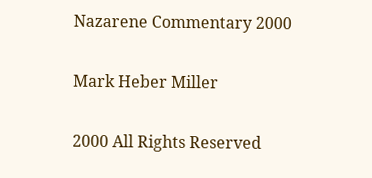Nazarene Commentary 2000

Mark Heber Miller

2000 All Rights Reserved